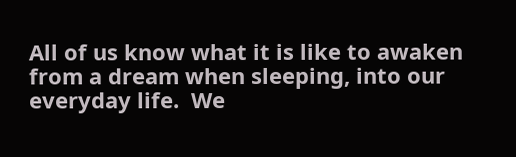All of us know what it is like to awaken from a dream when sleeping, into our everyday life.  We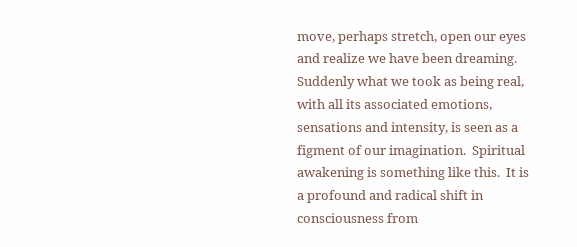move, perhaps stretch, open our eyes and realize we have been dreaming.  Suddenly what we took as being real, with all its associated emotions, sensations and intensity, is seen as a figment of our imagination.  Spiritual awakening is something like this.  It is a profound and radical shift in consciousness from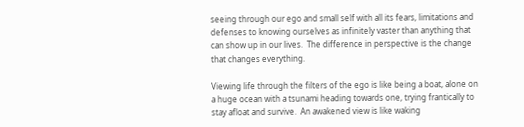seeing through our ego and small self with all its fears, limitations and defenses to knowing ourselves as infinitely vaster than anything that can show up in our lives.  The difference in perspective is the change that changes everything.

Viewing life through the filters of the ego is like being a boat, alone on a huge ocean with a tsunami heading towards one, trying frantically to stay afloat and survive.  An awakened view is like waking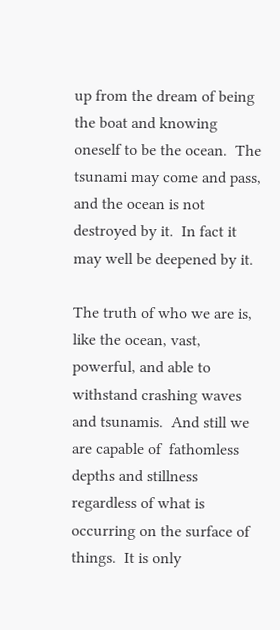up from the dream of being the boat and knowing oneself to be the ocean.  The tsunami may come and pass, and the ocean is not destroyed by it.  In fact it may well be deepened by it.

The truth of who we are is, like the ocean, vast, powerful, and able to withstand crashing waves and tsunamis.  And still we are capable of  fathomless depths and stillness regardless of what is occurring on the surface of things.  It is only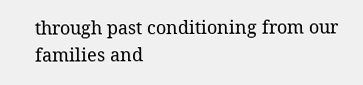through past conditioning from our families and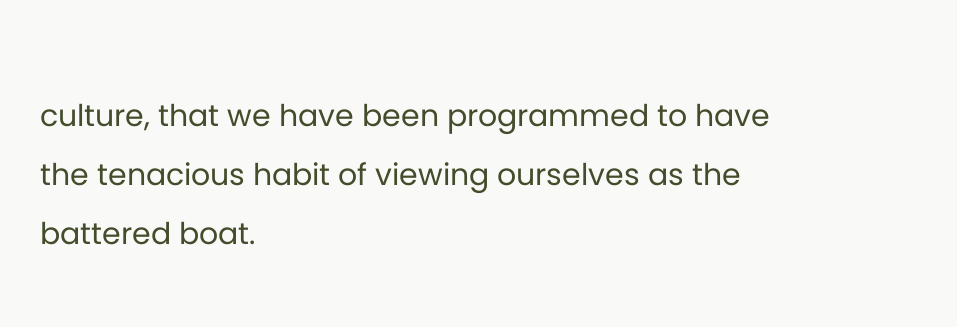culture, that we have been programmed to have the tenacious habit of viewing ourselves as the battered boat.